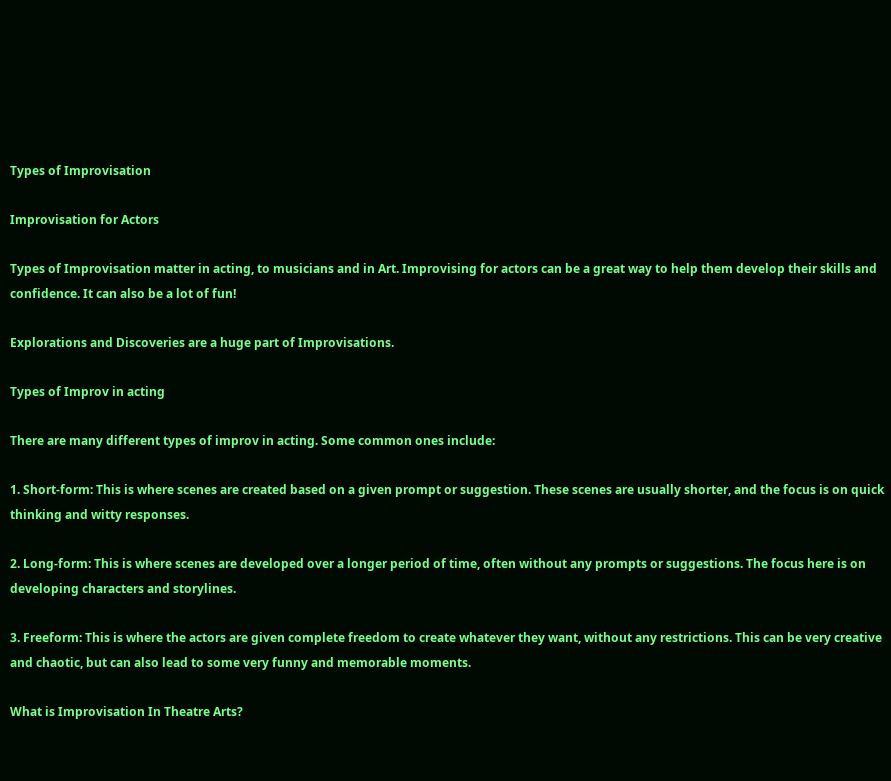Types of Improvisation

Improvisation for Actors

Types of Improvisation matter in acting, to musicians and in Art. Improvising for actors can be a great way to help them develop their skills and confidence. It can also be a lot of fun!

Explorations and Discoveries are a huge part of Improvisations.

Types of Improv in acting

There are many different types of improv in acting. Some common ones include:

1. Short-form: This is where scenes are created based on a given prompt or suggestion. These scenes are usually shorter, and the focus is on quick thinking and witty responses.

2. Long-form: This is where scenes are developed over a longer period of time, often without any prompts or suggestions. The focus here is on developing characters and storylines.

3. Freeform: This is where the actors are given complete freedom to create whatever they want, without any restrictions. This can be very creative and chaotic, but can also lead to some very funny and memorable moments.

What is Improvisation In Theatre Arts?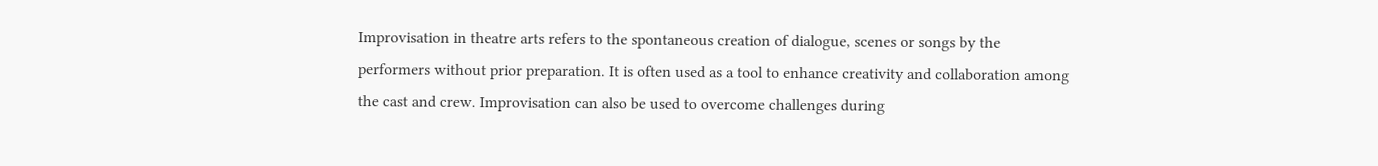Improvisation in theatre arts refers to the spontaneous creation of dialogue, scenes or songs by the performers without prior preparation. It is often used as a tool to enhance creativity and collaboration among the cast and crew. Improvisation can also be used to overcome challenges during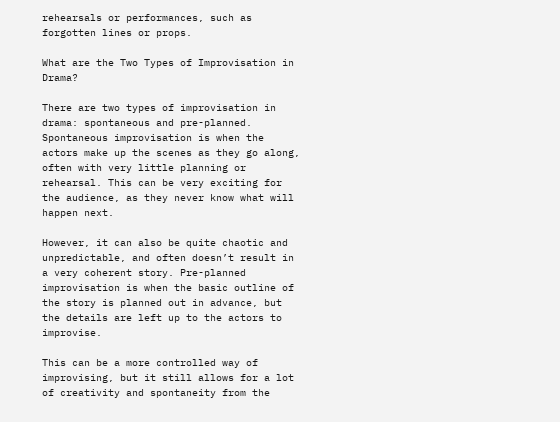rehearsals or performances, such as forgotten lines or props.

What are the Two Types of Improvisation in Drama?

There are two types of improvisation in drama: spontaneous and pre-planned. Spontaneous improvisation is when the actors make up the scenes as they go along, often with very little planning or rehearsal. This can be very exciting for the audience, as they never know what will happen next.

However, it can also be quite chaotic and unpredictable, and often doesn’t result in a very coherent story. Pre-planned improvisation is when the basic outline of the story is planned out in advance, but the details are left up to the actors to improvise.

This can be a more controlled way of improvising, but it still allows for a lot of creativity and spontaneity from the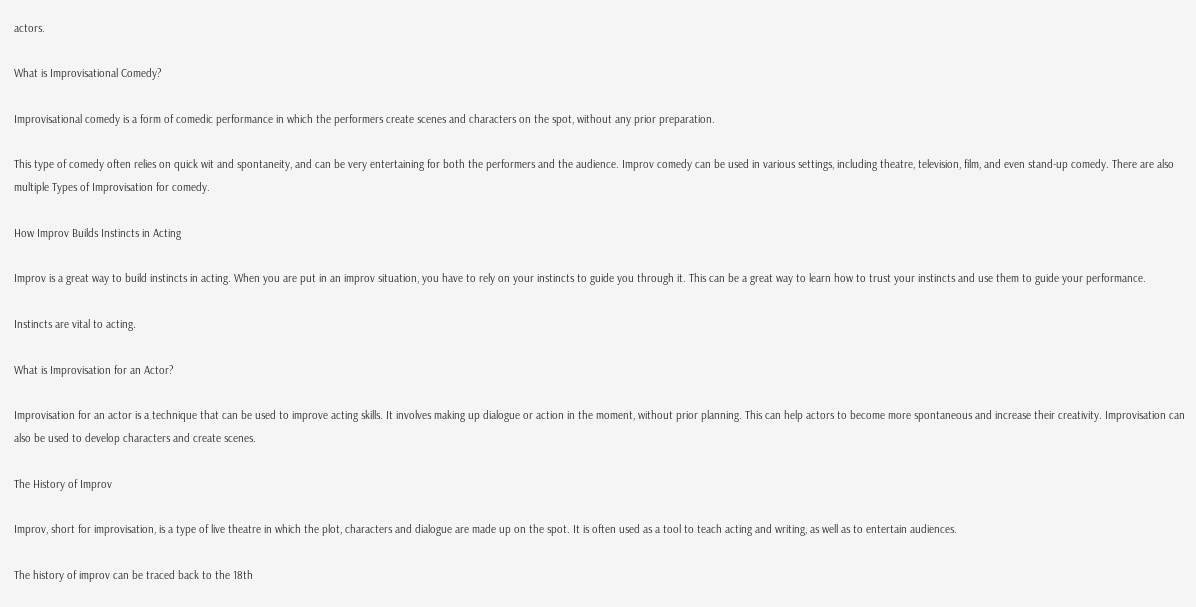actors.

What is Improvisational Comedy?

Improvisational comedy is a form of comedic performance in which the performers create scenes and characters on the spot, without any prior preparation.

This type of comedy often relies on quick wit and spontaneity, and can be very entertaining for both the performers and the audience. Improv comedy can be used in various settings, including theatre, television, film, and even stand-up comedy. There are also multiple Types of Improvisation for comedy.

How Improv Builds Instincts in Acting

Improv is a great way to build instincts in acting. When you are put in an improv situation, you have to rely on your instincts to guide you through it. This can be a great way to learn how to trust your instincts and use them to guide your performance.

Instincts are vital to acting.

What is Improvisation for an Actor?

Improvisation for an actor is a technique that can be used to improve acting skills. It involves making up dialogue or action in the moment, without prior planning. This can help actors to become more spontaneous and increase their creativity. Improvisation can also be used to develop characters and create scenes.

The History of Improv

Improv, short for improvisation, is a type of live theatre in which the plot, characters and dialogue are made up on the spot. It is often used as a tool to teach acting and writing, as well as to entertain audiences.

The history of improv can be traced back to the 18th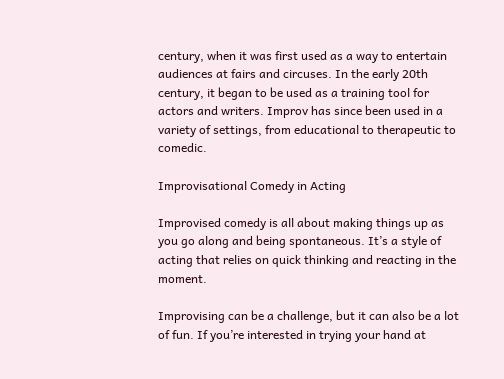century, when it was first used as a way to entertain audiences at fairs and circuses. In the early 20th century, it began to be used as a training tool for actors and writers. Improv has since been used in a variety of settings, from educational to therapeutic to comedic.

Improvisational Comedy in Acting

Improvised comedy is all about making things up as you go along and being spontaneous. It’s a style of acting that relies on quick thinking and reacting in the moment.

Improvising can be a challenge, but it can also be a lot of fun. If you’re interested in trying your hand at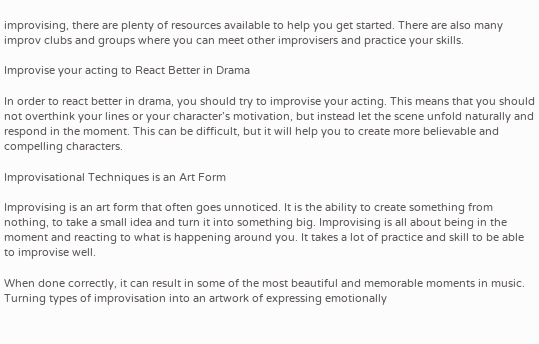improvising, there are plenty of resources available to help you get started. There are also many improv clubs and groups where you can meet other improvisers and practice your skills.

Improvise your acting to React Better in Drama

In order to react better in drama, you should try to improvise your acting. This means that you should not overthink your lines or your character’s motivation, but instead let the scene unfold naturally and respond in the moment. This can be difficult, but it will help you to create more believable and compelling characters.

Improvisational Techniques is an Art Form

Improvising is an art form that often goes unnoticed. It is the ability to create something from nothing, to take a small idea and turn it into something big. Improvising is all about being in the moment and reacting to what is happening around you. It takes a lot of practice and skill to be able to improvise well.

When done correctly, it can result in some of the most beautiful and memorable moments in music. Turning types of improvisation into an artwork of expressing emotionally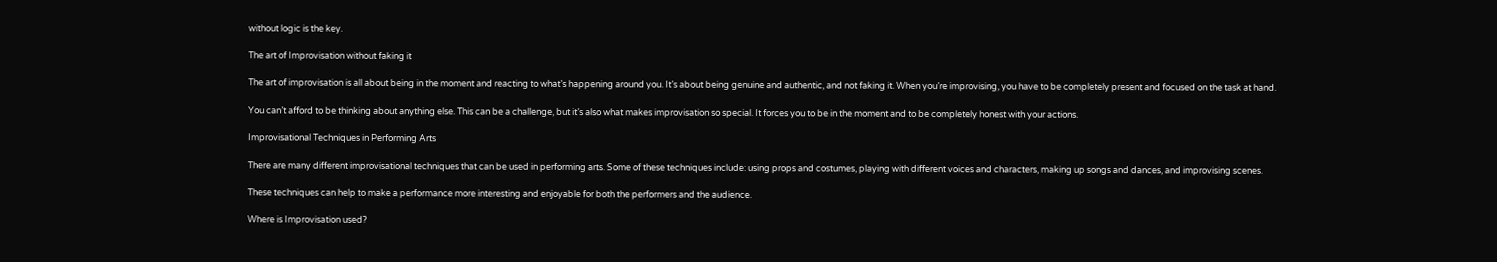without logic is the key.

The art of Improvisation without faking it

The art of improvisation is all about being in the moment and reacting to what’s happening around you. It’s about being genuine and authentic, and not faking it. When you’re improvising, you have to be completely present and focused on the task at hand.

You can’t afford to be thinking about anything else. This can be a challenge, but it’s also what makes improvisation so special. It forces you to be in the moment and to be completely honest with your actions.

Improvisational Techniques in Performing Arts

There are many different improvisational techniques that can be used in performing arts. Some of these techniques include: using props and costumes, playing with different voices and characters, making up songs and dances, and improvising scenes.

These techniques can help to make a performance more interesting and enjoyable for both the performers and the audience.

Where is Improvisation used?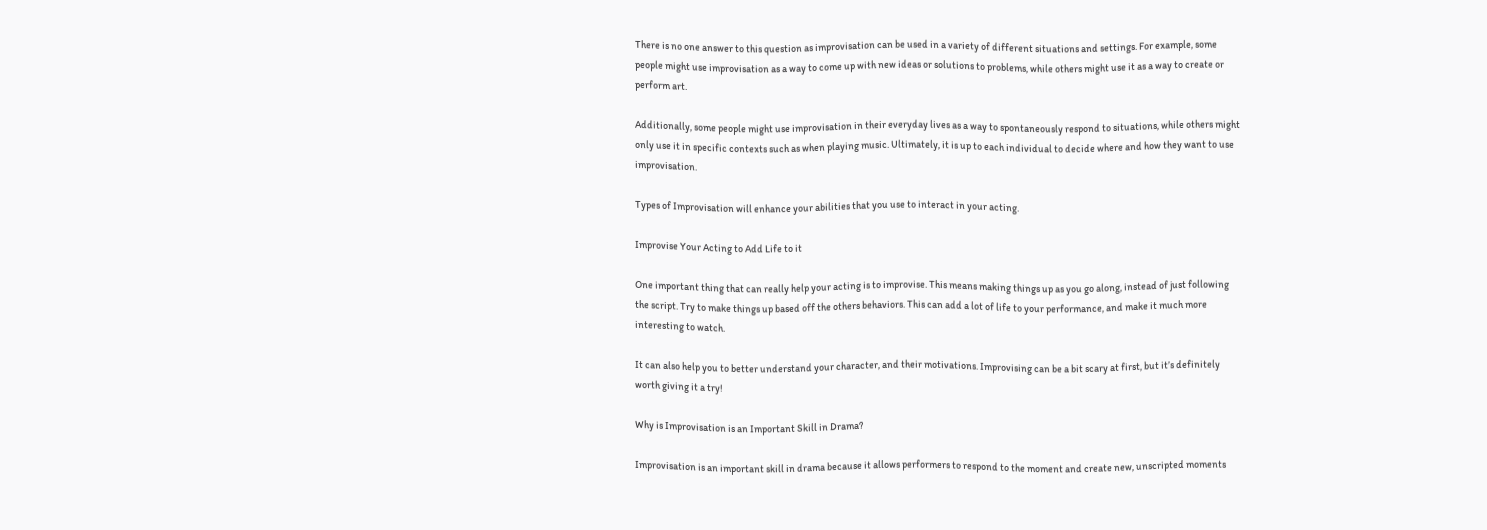There is no one answer to this question as improvisation can be used in a variety of different situations and settings. For example, some people might use improvisation as a way to come up with new ideas or solutions to problems, while others might use it as a way to create or perform art.

Additionally, some people might use improvisation in their everyday lives as a way to spontaneously respond to situations, while others might only use it in specific contexts such as when playing music. Ultimately, it is up to each individual to decide where and how they want to use improvisation.

Types of Improvisation will enhance your abilities that you use to interact in your acting.

Improvise Your Acting to Add Life to it

One important thing that can really help your acting is to improvise. This means making things up as you go along, instead of just following the script. Try to make things up based off the others behaviors. This can add a lot of life to your performance, and make it much more interesting to watch.

It can also help you to better understand your character, and their motivations. Improvising can be a bit scary at first, but it’s definitely worth giving it a try!

Why is Improvisation is an Important Skill in Drama?

Improvisation is an important skill in drama because it allows performers to respond to the moment and create new, unscripted moments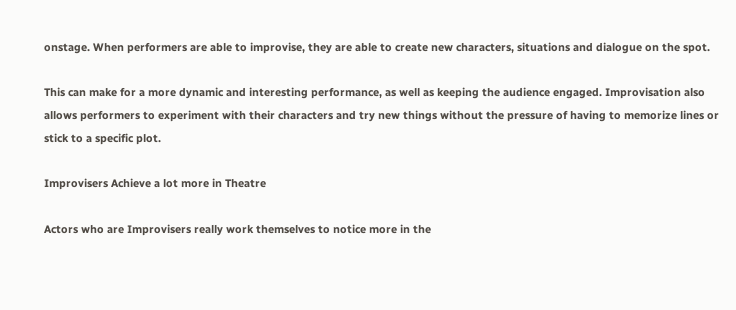onstage. When performers are able to improvise, they are able to create new characters, situations and dialogue on the spot.

This can make for a more dynamic and interesting performance, as well as keeping the audience engaged. Improvisation also allows performers to experiment with their characters and try new things without the pressure of having to memorize lines or stick to a specific plot.

Improvisers Achieve a lot more in Theatre

Actors who are Improvisers really work themselves to notice more in the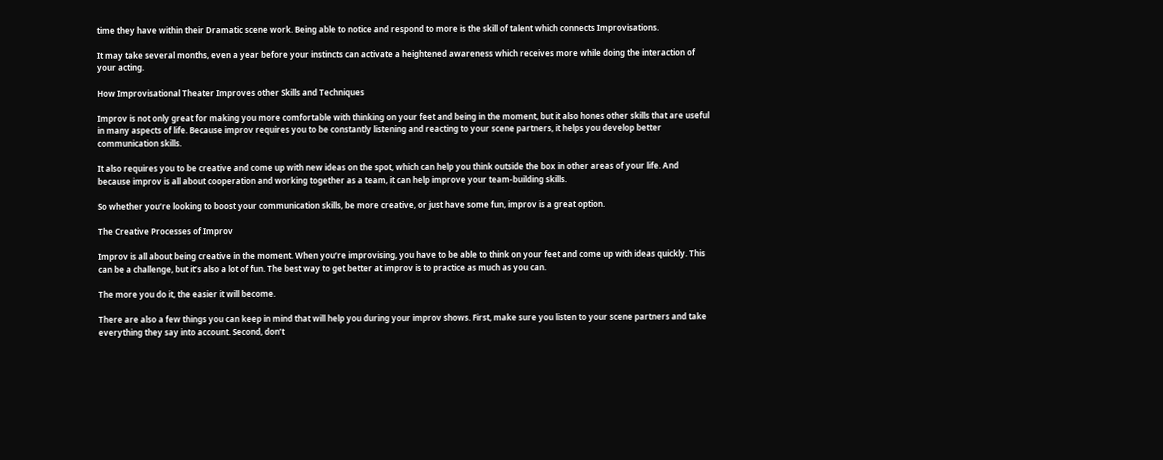time they have within their Dramatic scene work. Being able to notice and respond to more is the skill of talent which connects Improvisations.

It may take several months, even a year before your instincts can activate a heightened awareness which receives more while doing the interaction of your acting.

How Improvisational Theater Improves other Skills and Techniques

Improv is not only great for making you more comfortable with thinking on your feet and being in the moment, but it also hones other skills that are useful in many aspects of life. Because improv requires you to be constantly listening and reacting to your scene partners, it helps you develop better communication skills.

It also requires you to be creative and come up with new ideas on the spot, which can help you think outside the box in other areas of your life. And because improv is all about cooperation and working together as a team, it can help improve your team-building skills.

So whether you’re looking to boost your communication skills, be more creative, or just have some fun, improv is a great option.

The Creative Processes of Improv

Improv is all about being creative in the moment. When you’re improvising, you have to be able to think on your feet and come up with ideas quickly. This can be a challenge, but it’s also a lot of fun. The best way to get better at improv is to practice as much as you can.

The more you do it, the easier it will become.

There are also a few things you can keep in mind that will help you during your improv shows. First, make sure you listen to your scene partners and take everything they say into account. Second, don’t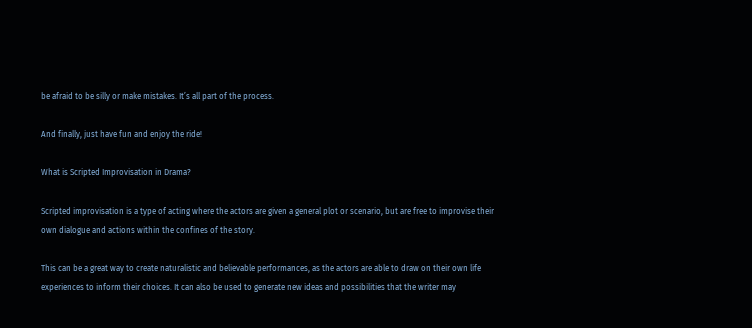be afraid to be silly or make mistakes. It’s all part of the process.

And finally, just have fun and enjoy the ride!

What is Scripted Improvisation in Drama?

Scripted improvisation is a type of acting where the actors are given a general plot or scenario, but are free to improvise their own dialogue and actions within the confines of the story.

This can be a great way to create naturalistic and believable performances, as the actors are able to draw on their own life experiences to inform their choices. It can also be used to generate new ideas and possibilities that the writer may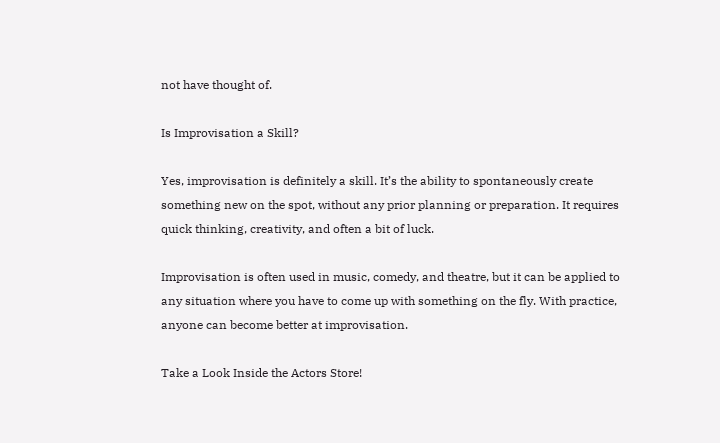not have thought of.

Is Improvisation a Skill?

Yes, improvisation is definitely a skill. It’s the ability to spontaneously create something new on the spot, without any prior planning or preparation. It requires quick thinking, creativity, and often a bit of luck.

Improvisation is often used in music, comedy, and theatre, but it can be applied to any situation where you have to come up with something on the fly. With practice, anyone can become better at improvisation.

Take a Look Inside the Actors Store!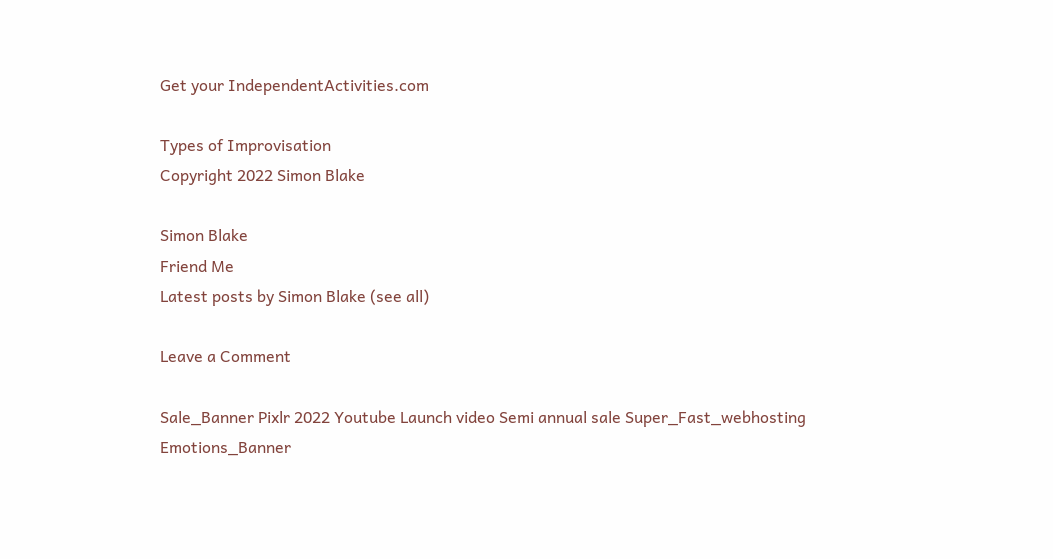Get your IndependentActivities.com

Types of Improvisation
Copyright 2022 Simon Blake

Simon Blake
Friend Me
Latest posts by Simon Blake (see all)

Leave a Comment

Sale_Banner Pixlr 2022 Youtube Launch video Semi annual sale Super_Fast_webhosting Emotions_Banner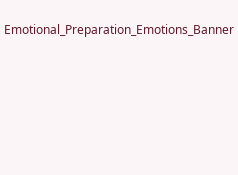Emotional_Preparation_Emotions_Banner